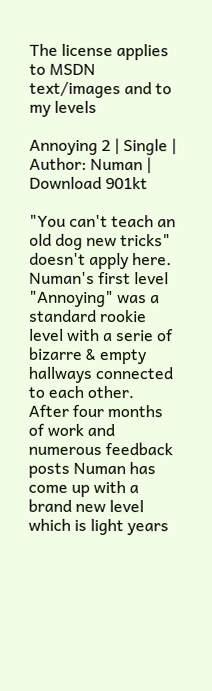The license applies to MSDN text/images and to my levels

Annoying 2 | Single | Author: Numan | Download 901kt

"You can't teach an old dog new tricks" doesn't apply here. Numan's first level "Annoying" was a standard rookie level with a serie of bizarre & empty hallways connected to each other. After four months of work and numerous feedback posts Numan has come up with a brand new level which is light years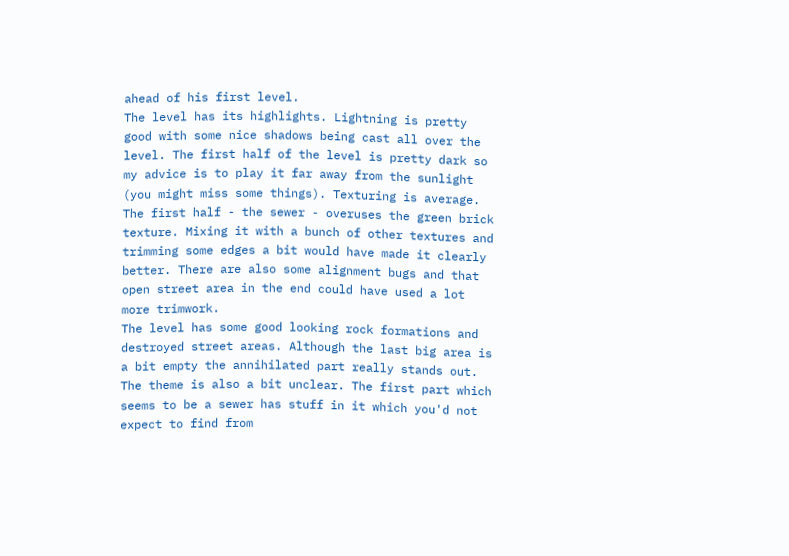ahead of his first level.
The level has its highlights. Lightning is pretty good with some nice shadows being cast all over the level. The first half of the level is pretty dark so my advice is to play it far away from the sunlight (you might miss some things). Texturing is average. The first half - the sewer - overuses the green brick texture. Mixing it with a bunch of other textures and trimming some edges a bit would have made it clearly better. There are also some alignment bugs and that open street area in the end could have used a lot more trimwork.
The level has some good looking rock formations and destroyed street areas. Although the last big area is a bit empty the annihilated part really stands out.
The theme is also a bit unclear. The first part which seems to be a sewer has stuff in it which you'd not expect to find from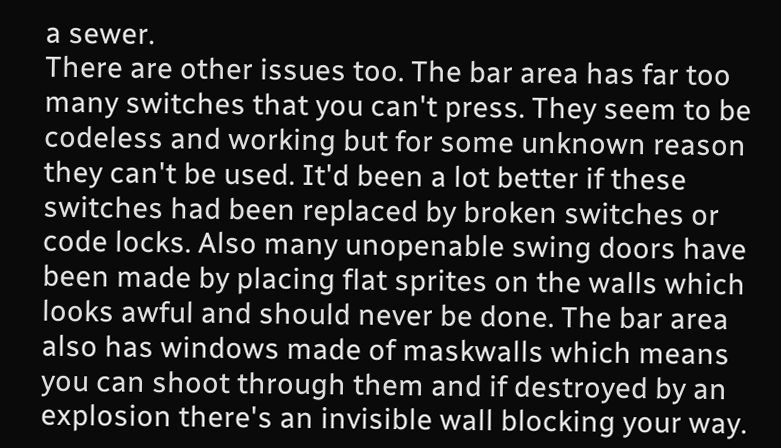a sewer.
There are other issues too. The bar area has far too many switches that you can't press. They seem to be codeless and working but for some unknown reason they can't be used. It'd been a lot better if these switches had been replaced by broken switches or code locks. Also many unopenable swing doors have been made by placing flat sprites on the walls which looks awful and should never be done. The bar area also has windows made of maskwalls which means you can shoot through them and if destroyed by an explosion there's an invisible wall blocking your way.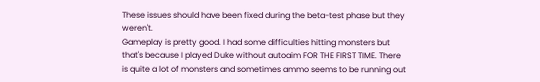These issues should have been fixed during the beta-test phase but they weren't.
Gameplay is pretty good. I had some difficulties hitting monsters but that's because I played Duke without autoaim FOR THE FIRST TIME. There is quite a lot of monsters and sometimes ammo seems to be running out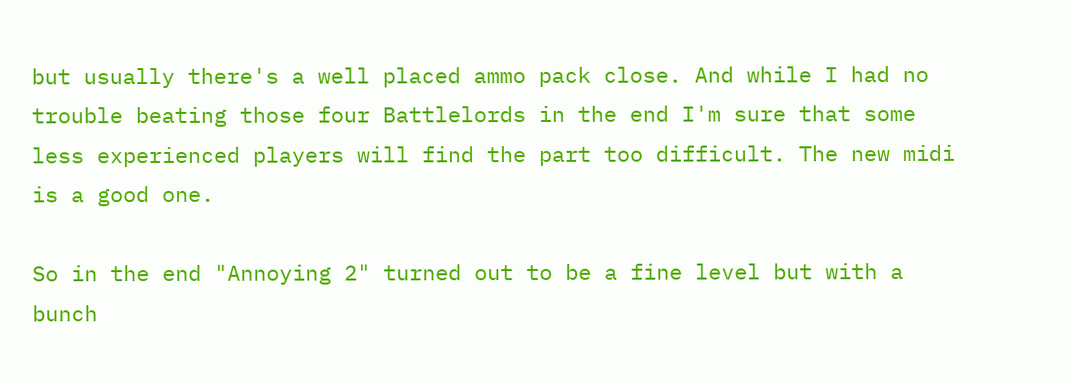but usually there's a well placed ammo pack close. And while I had no trouble beating those four Battlelords in the end I'm sure that some less experienced players will find the part too difficult. The new midi is a good one.

So in the end "Annoying 2" turned out to be a fine level but with a bunch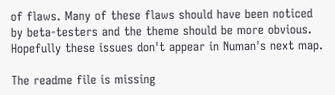of flaws. Many of these flaws should have been noticed by beta-testers and the theme should be more obvious. Hopefully these issues don't appear in Numan's next map.

The readme file is missing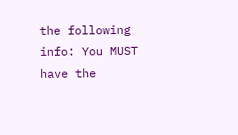the following info: You MUST have the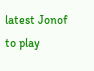latest Jonof to play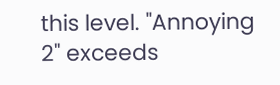this level. "Annoying 2" exceeds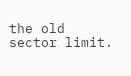the old sector limit.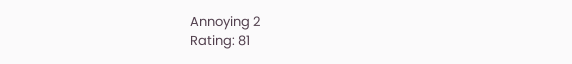Annoying 2
Rating: 81